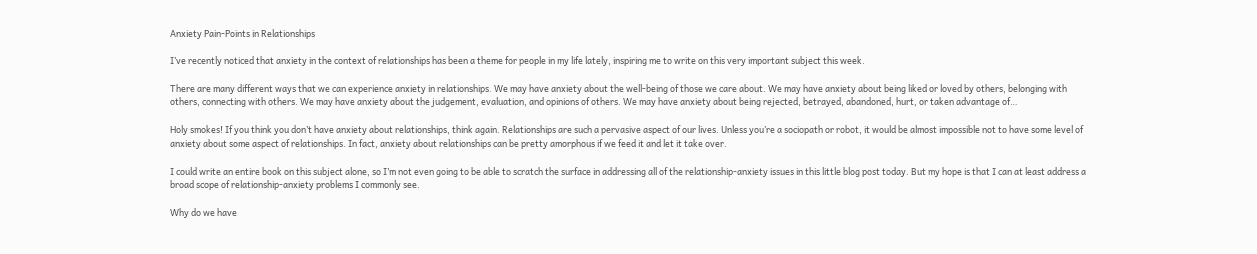Anxiety Pain-Points in Relationships

I’ve recently noticed that anxiety in the context of relationships has been a theme for people in my life lately, inspiring me to write on this very important subject this week.

There are many different ways that we can experience anxiety in relationships. We may have anxiety about the well-being of those we care about. We may have anxiety about being liked or loved by others, belonging with others, connecting with others. We may have anxiety about the judgement, evaluation, and opinions of others. We may have anxiety about being rejected, betrayed, abandoned, hurt, or taken advantage of…

Holy smokes! If you think you don’t have anxiety about relationships, think again. Relationships are such a pervasive aspect of our lives. Unless you’re a sociopath or robot, it would be almost impossible not to have some level of anxiety about some aspect of relationships. In fact, anxiety about relationships can be pretty amorphous if we feed it and let it take over.

I could write an entire book on this subject alone, so I’m not even going to be able to scratch the surface in addressing all of the relationship-anxiety issues in this little blog post today. But my hope is that I can at least address a broad scope of relationship-anxiety problems I commonly see.

Why do we have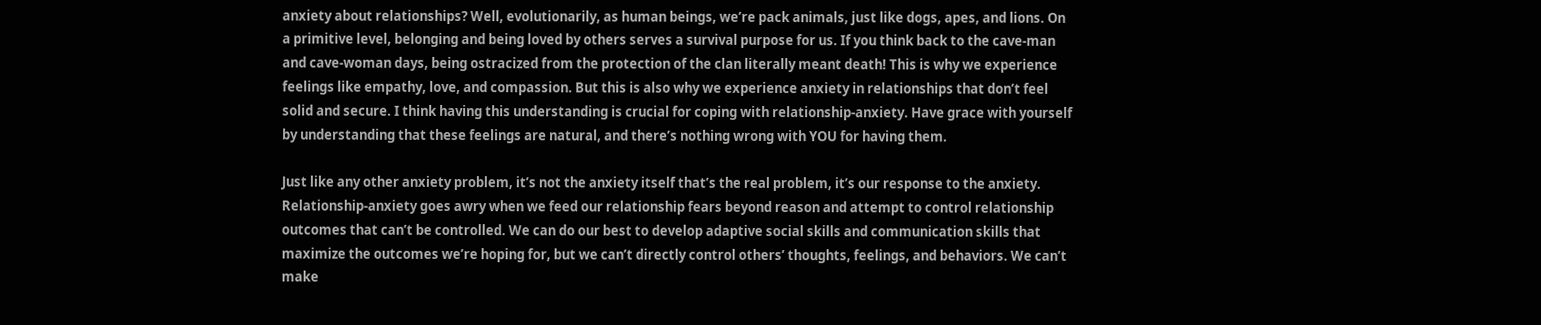anxiety about relationships? Well, evolutionarily, as human beings, we’re pack animals, just like dogs, apes, and lions. On a primitive level, belonging and being loved by others serves a survival purpose for us. If you think back to the cave-man and cave-woman days, being ostracized from the protection of the clan literally meant death! This is why we experience feelings like empathy, love, and compassion. But this is also why we experience anxiety in relationships that don’t feel solid and secure. I think having this understanding is crucial for coping with relationship-anxiety. Have grace with yourself by understanding that these feelings are natural, and there’s nothing wrong with YOU for having them.

Just like any other anxiety problem, it’s not the anxiety itself that’s the real problem, it’s our response to the anxiety. Relationship-anxiety goes awry when we feed our relationship fears beyond reason and attempt to control relationship outcomes that can’t be controlled. We can do our best to develop adaptive social skills and communication skills that maximize the outcomes we’re hoping for, but we can’t directly control others’ thoughts, feelings, and behaviors. We can’t make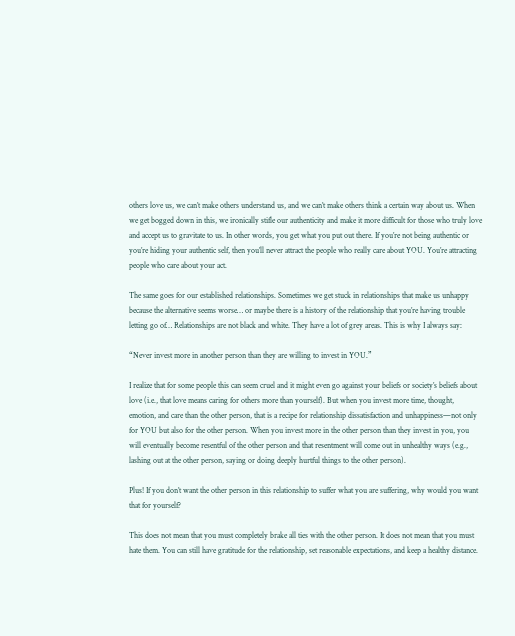others love us, we can’t make others understand us, and we can’t make others think a certain way about us. When we get bogged down in this, we ironically stifle our authenticity and make it more difficult for those who truly love and accept us to gravitate to us. In other words, you get what you put out there. If you’re not being authentic or you’re hiding your authentic self, then you’ll never attract the people who really care about YOU. You’re attracting people who care about your act.

The same goes for our established relationships. Sometimes we get stuck in relationships that make us unhappy because the alternative seems worse… or maybe there is a history of the relationship that you’re having trouble letting go of… Relationships are not black and white. They have a lot of grey areas. This is why I always say:

“Never invest more in another person than they are willing to invest in YOU.”

I realize that for some people this can seem cruel and it might even go against your beliefs or society’s beliefs about love (i.e., that love means caring for others more than yourself). But when you invest more time, thought, emotion, and care than the other person, that is a recipe for relationship dissatisfaction and unhappiness—not only for YOU but also for the other person. When you invest more in the other person than they invest in you, you will eventually become resentful of the other person and that resentment will come out in unhealthy ways (e.g., lashing out at the other person, saying or doing deeply hurtful things to the other person).

Plus! If you don’t want the other person in this relationship to suffer what you are suffering, why would you want that for yourself?

This does not mean that you must completely brake all ties with the other person. It does not mean that you must hate them. You can still have gratitude for the relationship, set reasonable expectations, and keep a healthy distance.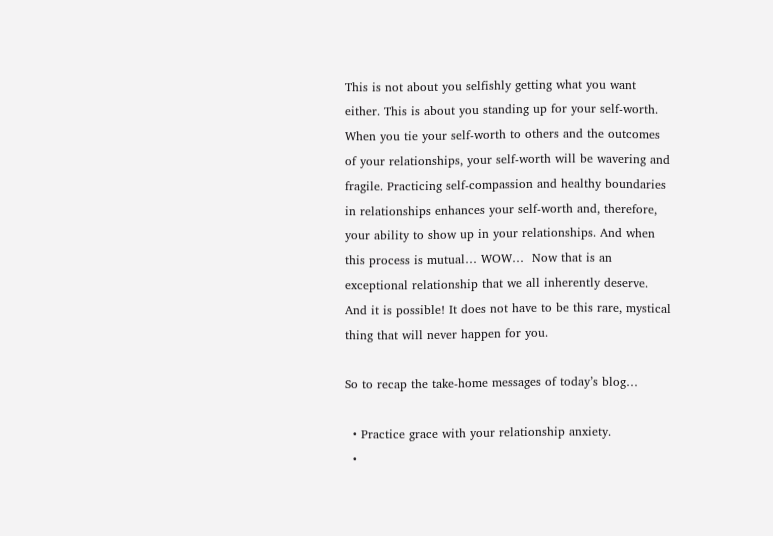This is not about you selfishly getting what you want either. This is about you standing up for your self-worth. When you tie your self-worth to others and the outcomes of your relationships, your self-worth will be wavering and fragile. Practicing self-compassion and healthy boundaries in relationships enhances your self-worth and, therefore, your ability to show up in your relationships. And when this process is mutual… WOW…  Now that is an exceptional relationship that we all inherently deserve. And it is possible! It does not have to be this rare, mystical thing that will never happen for you.

So to recap the take-home messages of today’s blog…

  • Practice grace with your relationship anxiety.
  •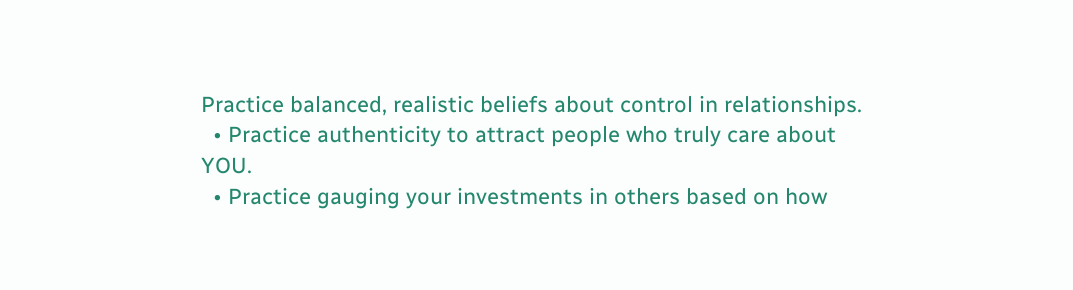Practice balanced, realistic beliefs about control in relationships.
  • Practice authenticity to attract people who truly care about YOU.
  • Practice gauging your investments in others based on how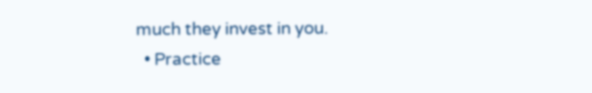much they invest in you.
  • Practice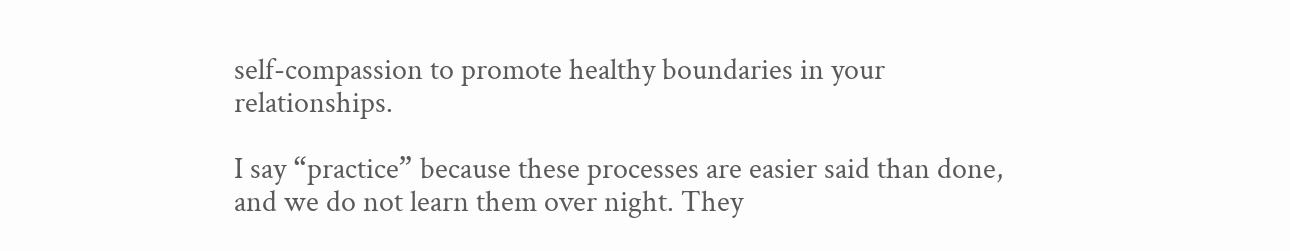self-compassion to promote healthy boundaries in your relationships.

I say “practice” because these processes are easier said than done, and we do not learn them over night. They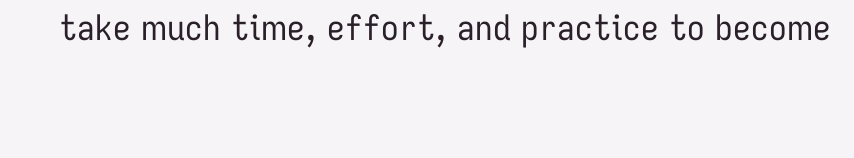take much time, effort, and practice to become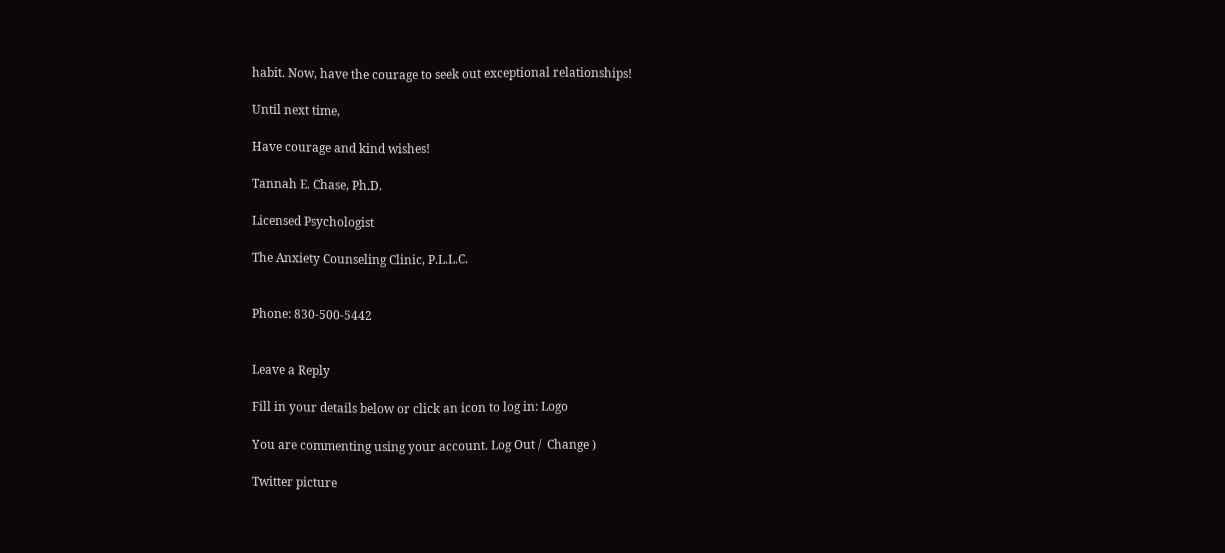habit. Now, have the courage to seek out exceptional relationships!

Until next time,

Have courage and kind wishes!

Tannah E. Chase, Ph.D.

Licensed Psychologist

The Anxiety Counseling Clinic, P.L.L.C.


Phone: 830-500-5442


Leave a Reply

Fill in your details below or click an icon to log in: Logo

You are commenting using your account. Log Out /  Change )

Twitter picture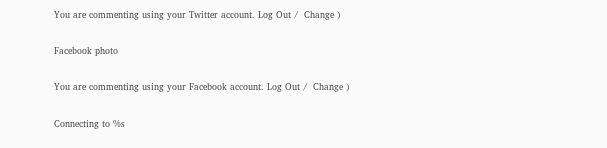You are commenting using your Twitter account. Log Out /  Change )

Facebook photo

You are commenting using your Facebook account. Log Out /  Change )

Connecting to %s